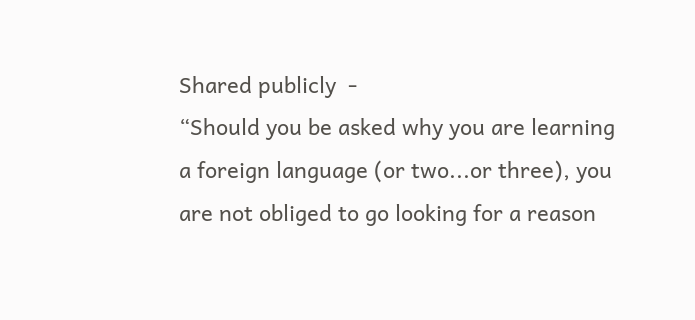Shared publicly  -
“Should you be asked why you are learning a foreign language (or two...or three), you are not obliged to go looking for a reason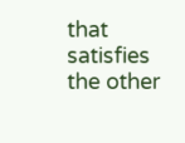that satisfies the other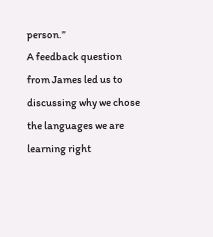person.”
A feedback question from James led us to discussing why we chose the languages we are learning right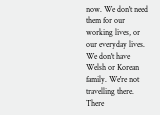now. We don't need them for our working lives, or our everyday lives. We don't have Welsh or Korean family. We're not travelling there. There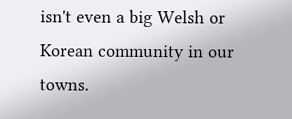isn't even a big Welsh or Korean community in our towns.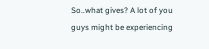So..what gives? A lot of you guys might be experiencing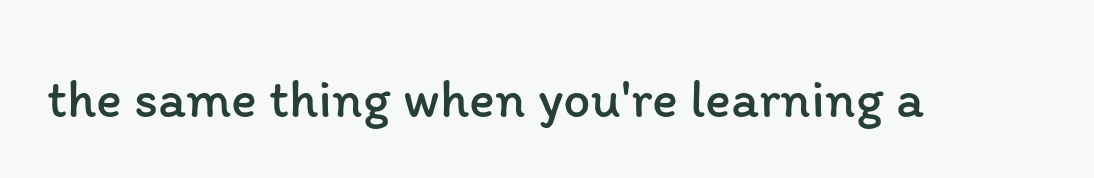the same thing when you're learning a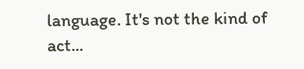language. It's not the kind of act...